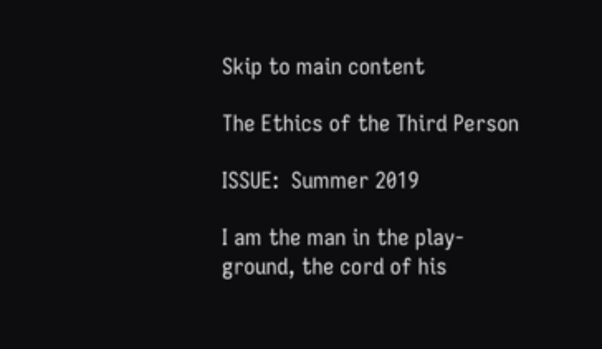Skip to main content

The Ethics of the Third Person

ISSUE:  Summer 2019

I am the man in the play-
ground, the cord of his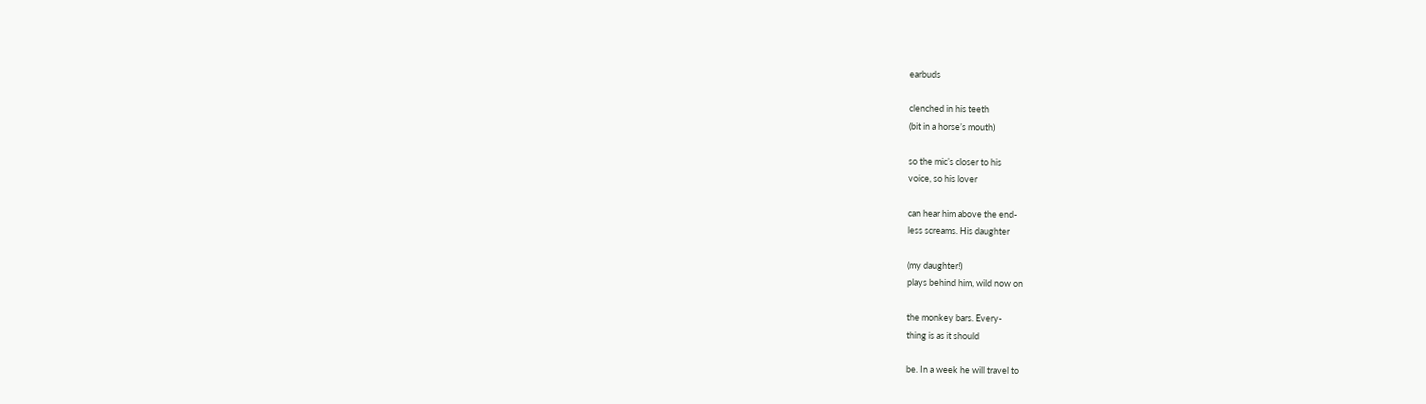earbuds

clenched in his teeth
(bit in a horse’s mouth)

so the mic’s closer to his
voice, so his lover

can hear him above the end-
less screams. His daughter

(my daughter!)
plays behind him, wild now on

the monkey bars. Every-
thing is as it should

be. In a week he will travel to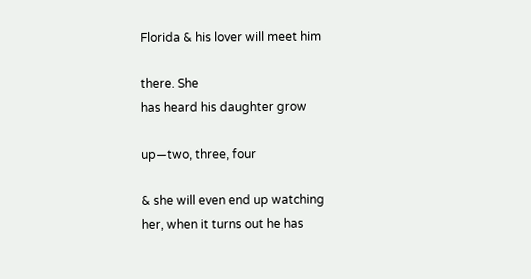Florida & his lover will meet him

there. She
has heard his daughter grow

up—two, three, four

& she will even end up watching
her, when it turns out he has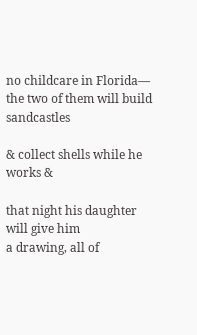no childcare in Florida—
the two of them will build sandcastles

& collect shells while he works &

that night his daughter will give him
a drawing, all of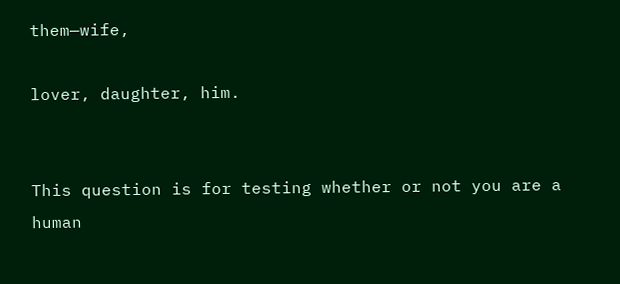them—wife,

lover, daughter, him.


This question is for testing whether or not you are a human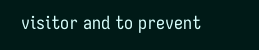visitor and to prevent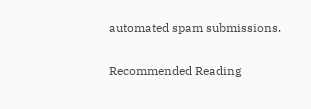automated spam submissions.

Recommended Reading